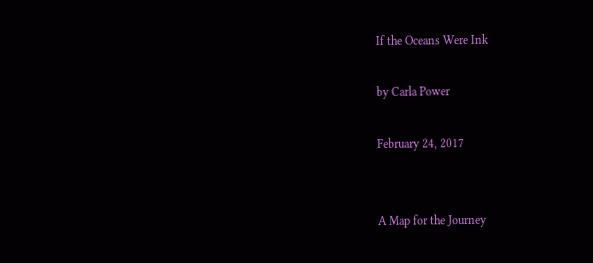If the Oceans Were Ink

by Carla Power

February 24, 2017


A Map for the Journey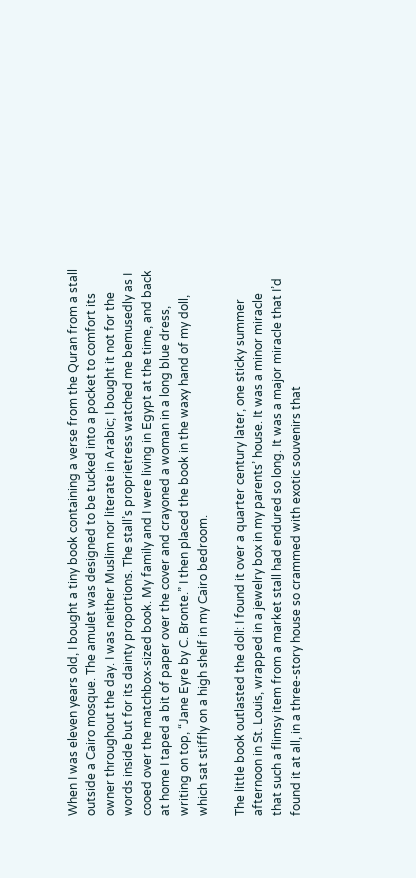When I was eleven years old, I bought a tiny book containing a verse from the Quran from a stall outside a Cairo mosque. The amulet was designed to be tucked into a pocket to comfort its owner throughout the day. I was neither Muslim nor literate in Arabic; I bought it not for the words inside but for its dainty proportions. The stall’s proprietress watched me bemusedly as I cooed over the matchbox-sized book. My family and I were living in Egypt at the time, and back at home I taped a bit of paper over the cover and crayoned a woman in a long blue dress, writing on top, “Jane Eyre by C. Bronte.” I then placed the book in the waxy hand of my doll, which sat stiffly on a high shelf in my Cairo bedroom.

The little book outlasted the doll: I found it over a quarter century later, one sticky summer afternoon in St. Louis, wrapped in a jewelry box in my parents’ house. It was a minor miracle that such a flimsy item from a market stall had endured so long. It was a major miracle that I’d found it at all, in a three-story house so crammed with exotic souvenirs that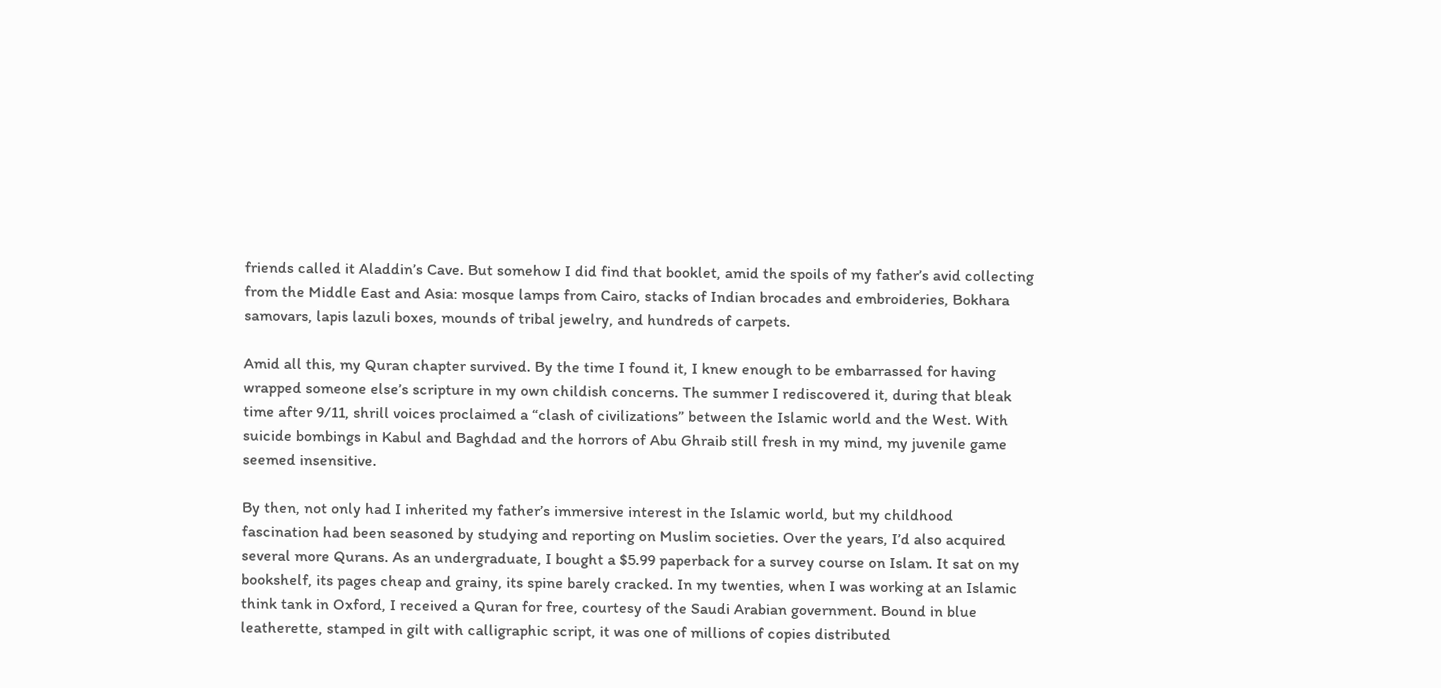friends called it Aladdin’s Cave. But somehow I did find that booklet, amid the spoils of my father’s avid collecting from the Middle East and Asia: mosque lamps from Cairo, stacks of Indian brocades and embroideries, Bokhara samovars, lapis lazuli boxes, mounds of tribal jewelry, and hundreds of carpets.

Amid all this, my Quran chapter survived. By the time I found it, I knew enough to be embarrassed for having wrapped someone else’s scripture in my own childish concerns. The summer I rediscovered it, during that bleak time after 9/11, shrill voices proclaimed a “clash of civilizations” between the Islamic world and the West. With suicide bombings in Kabul and Baghdad and the horrors of Abu Ghraib still fresh in my mind, my juvenile game seemed insensitive.

By then, not only had I inherited my father’s immersive interest in the Islamic world, but my childhood fascination had been seasoned by studying and reporting on Muslim societies. Over the years, I’d also acquired several more Qurans. As an undergraduate, I bought a $5.99 paperback for a survey course on Islam. It sat on my bookshelf, its pages cheap and grainy, its spine barely cracked. In my twenties, when I was working at an Islamic think tank in Oxford, I received a Quran for free, courtesy of the Saudi Arabian government. Bound in blue leatherette, stamped in gilt with calligraphic script, it was one of millions of copies distributed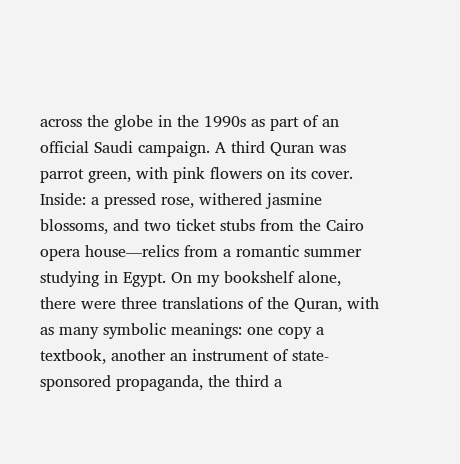across the globe in the 1990s as part of an official Saudi campaign. A third Quran was parrot green, with pink flowers on its cover. Inside: a pressed rose, withered jasmine blossoms, and two ticket stubs from the Cairo opera house—relics from a romantic summer studying in Egypt. On my bookshelf alone, there were three translations of the Quran, with as many symbolic meanings: one copy a textbook, another an instrument of state-sponsored propaganda, the third a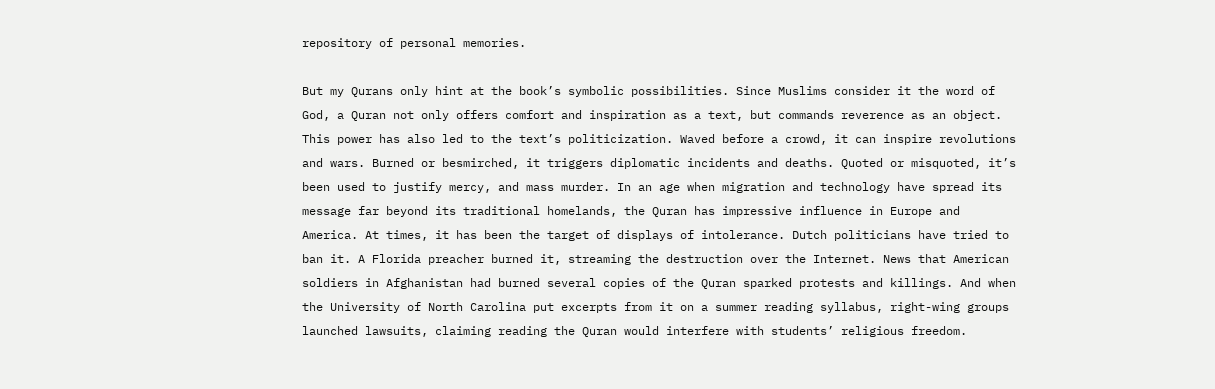repository of personal memories.

But my Qurans only hint at the book’s symbolic possibilities. Since Muslims consider it the word of God, a Quran not only offers comfort and inspiration as a text, but commands reverence as an object. This power has also led to the text’s politicization. Waved before a crowd, it can inspire revolutions and wars. Burned or besmirched, it triggers diplomatic incidents and deaths. Quoted or misquoted, it’s been used to justify mercy, and mass murder. In an age when migration and technology have spread its message far beyond its traditional homelands, the Quran has impressive influence in Europe and America. At times, it has been the target of displays of intolerance. Dutch politicians have tried to ban it. A Florida preacher burned it, streaming the destruction over the Internet. News that American soldiers in Afghanistan had burned several copies of the Quran sparked protests and killings. And when the University of North Carolina put excerpts from it on a summer reading syllabus, right-wing groups launched lawsuits, claiming reading the Quran would interfere with students’ religious freedom.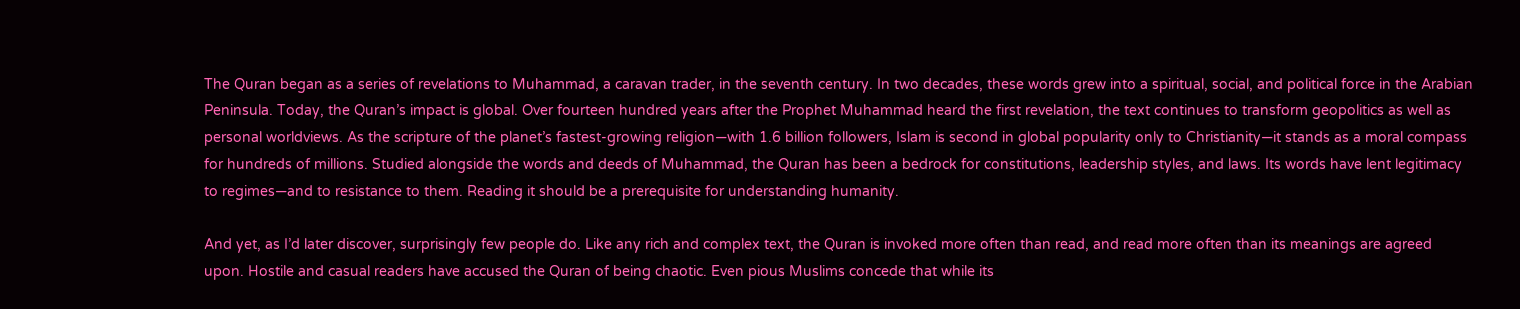The Quran began as a series of revelations to Muhammad, a caravan trader, in the seventh century. In two decades, these words grew into a spiritual, social, and political force in the Arabian Peninsula. Today, the Quran’s impact is global. Over fourteen hundred years after the Prophet Muhammad heard the first revelation, the text continues to transform geopolitics as well as personal worldviews. As the scripture of the planet’s fastest-growing religion—with 1.6 billion followers, Islam is second in global popularity only to Christianity—it stands as a moral compass for hundreds of millions. Studied alongside the words and deeds of Muhammad, the Quran has been a bedrock for constitutions, leadership styles, and laws. Its words have lent legitimacy to regimes—and to resistance to them. Reading it should be a prerequisite for understanding humanity.

And yet, as I’d later discover, surprisingly few people do. Like any rich and complex text, the Quran is invoked more often than read, and read more often than its meanings are agreed upon. Hostile and casual readers have accused the Quran of being chaotic. Even pious Muslims concede that while its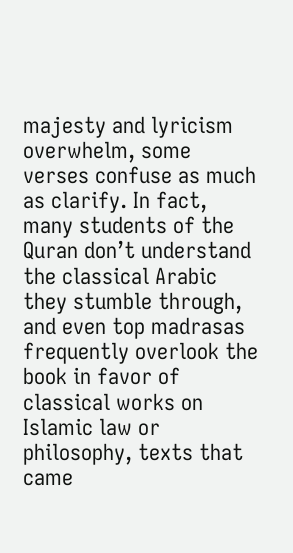majesty and lyricism overwhelm, some verses confuse as much as clarify. In fact, many students of the Quran don’t understand the classical Arabic they stumble through, and even top madrasas frequently overlook the book in favor of classical works on Islamic law or philosophy, texts that came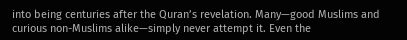into being centuries after the Quran’s revelation. Many—good Muslims and curious non-Muslims alike—simply never attempt it. Even the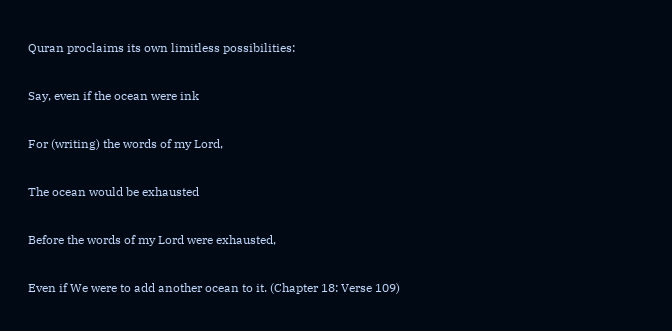Quran proclaims its own limitless possibilities:

Say, even if the ocean were ink

For (writing) the words of my Lord,

The ocean would be exhausted

Before the words of my Lord were exhausted,

Even if We were to add another ocean to it. (Chapter 18: Verse 109)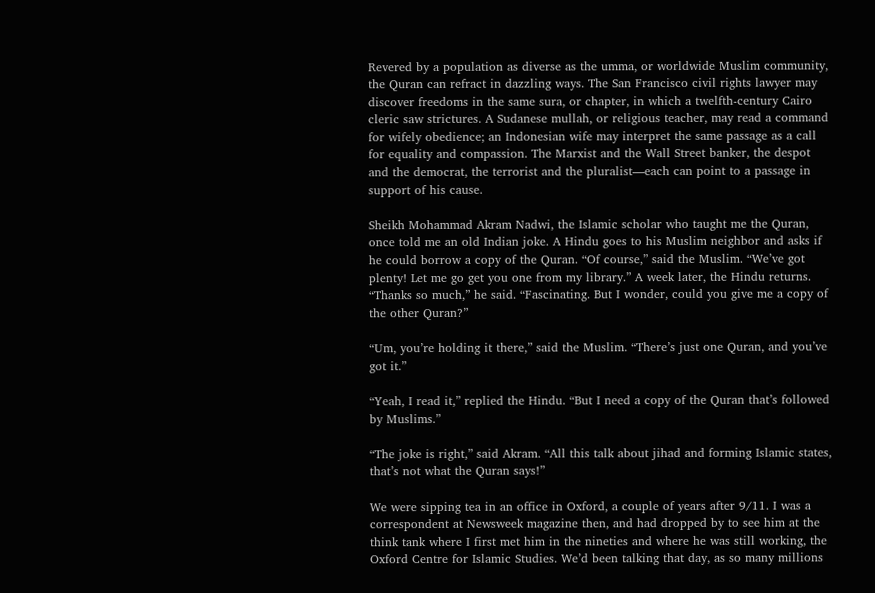Revered by a population as diverse as the umma, or worldwide Muslim community, the Quran can refract in dazzling ways. The San Francisco civil rights lawyer may discover freedoms in the same sura, or chapter, in which a twelfth-century Cairo cleric saw strictures. A Sudanese mullah, or religious teacher, may read a command for wifely obedience; an Indonesian wife may interpret the same passage as a call for equality and compassion. The Marxist and the Wall Street banker, the despot and the democrat, the terrorist and the pluralist—each can point to a passage in support of his cause.

Sheikh Mohammad Akram Nadwi, the Islamic scholar who taught me the Quran, once told me an old Indian joke. A Hindu goes to his Muslim neighbor and asks if he could borrow a copy of the Quran. “Of course,” said the Muslim. “We’ve got plenty! Let me go get you one from my library.” A week later, the Hindu returns. “Thanks so much,” he said. “Fascinating. But I wonder, could you give me a copy of the other Quran?”

“Um, you’re holding it there,” said the Muslim. “There’s just one Quran, and you’ve got it.”

“Yeah, I read it,” replied the Hindu. “But I need a copy of the Quran that’s followed by Muslims.”

“The joke is right,” said Akram. “All this talk about jihad and forming Islamic states, that’s not what the Quran says!”

We were sipping tea in an office in Oxford, a couple of years after 9/11. I was a correspondent at Newsweek magazine then, and had dropped by to see him at the think tank where I first met him in the nineties and where he was still working, the Oxford Centre for Islamic Studies. We’d been talking that day, as so many millions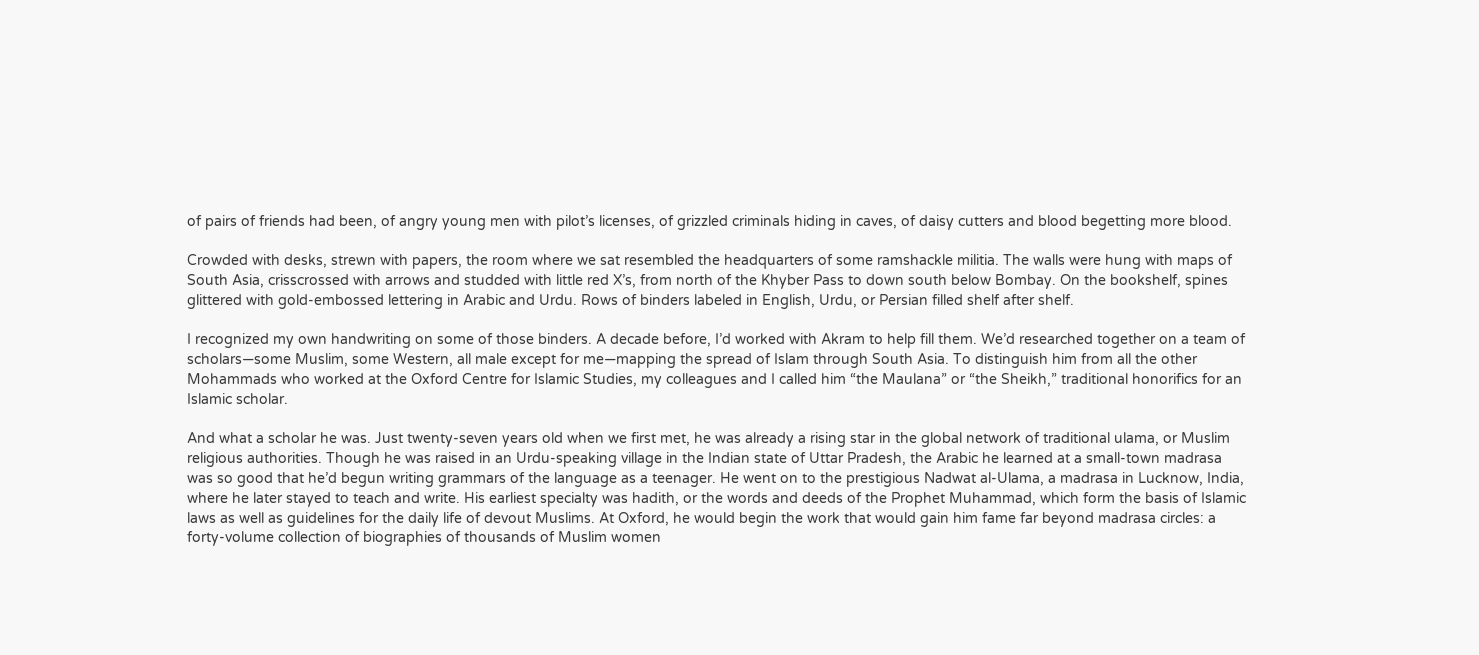of pairs of friends had been, of angry young men with pilot’s licenses, of grizzled criminals hiding in caves, of daisy cutters and blood begetting more blood.

Crowded with desks, strewn with papers, the room where we sat resembled the headquarters of some ramshackle militia. The walls were hung with maps of South Asia, crisscrossed with arrows and studded with little red X’s, from north of the Khyber Pass to down south below Bombay. On the bookshelf, spines glittered with gold-embossed lettering in Arabic and Urdu. Rows of binders labeled in English, Urdu, or Persian filled shelf after shelf.

I recognized my own handwriting on some of those binders. A decade before, I’d worked with Akram to help fill them. We’d researched together on a team of scholars—some Muslim, some Western, all male except for me—mapping the spread of Islam through South Asia. To distinguish him from all the other Mohammads who worked at the Oxford Centre for Islamic Studies, my colleagues and I called him “the Maulana” or “the Sheikh,” traditional honorifics for an Islamic scholar.

And what a scholar he was. Just twenty-seven years old when we first met, he was already a rising star in the global network of traditional ulama, or Muslim religious authorities. Though he was raised in an Urdu-speaking village in the Indian state of Uttar Pradesh, the Arabic he learned at a small-town madrasa was so good that he’d begun writing grammars of the language as a teenager. He went on to the prestigious Nadwat al-Ulama, a madrasa in Lucknow, India, where he later stayed to teach and write. His earliest specialty was hadith, or the words and deeds of the Prophet Muhammad, which form the basis of Islamic laws as well as guidelines for the daily life of devout Muslims. At Oxford, he would begin the work that would gain him fame far beyond madrasa circles: a forty-volume collection of biographies of thousands of Muslim women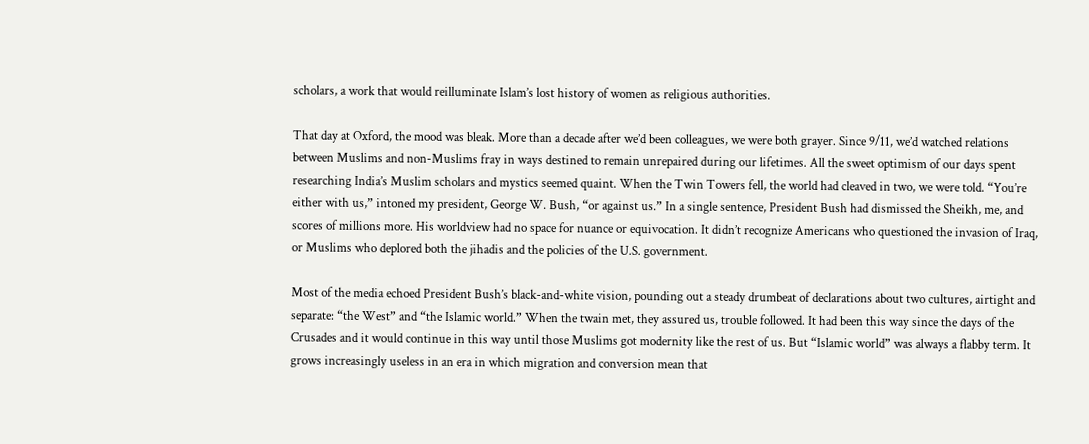scholars, a work that would reilluminate Islam’s lost history of women as religious authorities.

That day at Oxford, the mood was bleak. More than a decade after we’d been colleagues, we were both grayer. Since 9/11, we’d watched relations between Muslims and non-Muslims fray in ways destined to remain unrepaired during our lifetimes. All the sweet optimism of our days spent researching India’s Muslim scholars and mystics seemed quaint. When the Twin Towers fell, the world had cleaved in two, we were told. “You’re either with us,” intoned my president, George W. Bush, “or against us.” In a single sentence, President Bush had dismissed the Sheikh, me, and scores of millions more. His worldview had no space for nuance or equivocation. It didn’t recognize Americans who questioned the invasion of Iraq, or Muslims who deplored both the jihadis and the policies of the U.S. government.

Most of the media echoed President Bush’s black-and-white vision, pounding out a steady drumbeat of declarations about two cultures, airtight and separate: “the West” and “the Islamic world.” When the twain met, they assured us, trouble followed. It had been this way since the days of the Crusades and it would continue in this way until those Muslims got modernity like the rest of us. But “Islamic world” was always a flabby term. It grows increasingly useless in an era in which migration and conversion mean that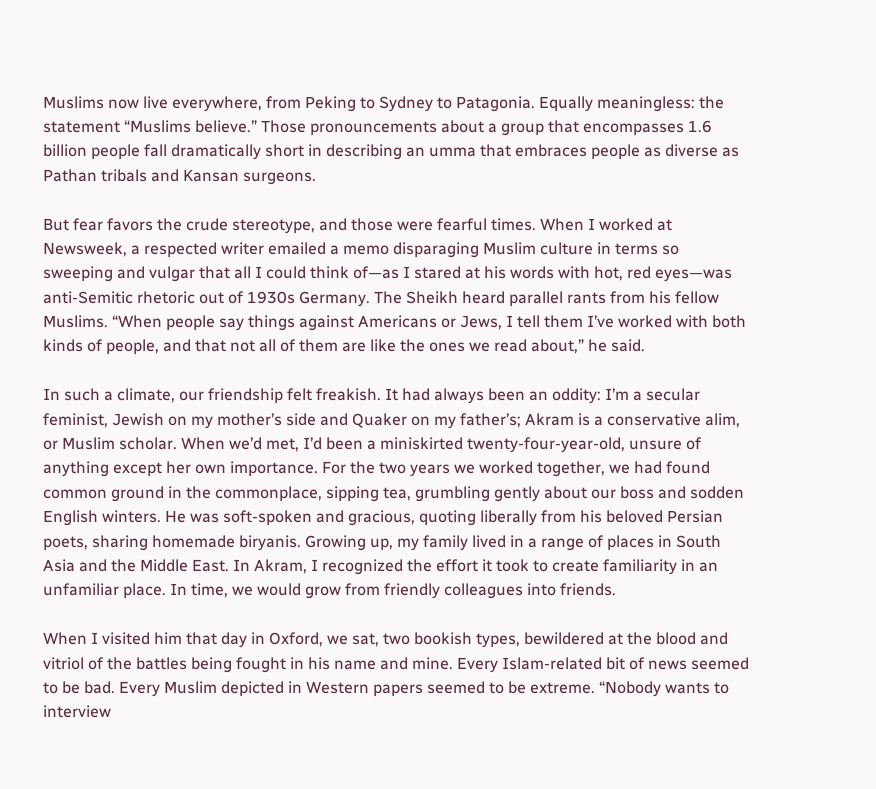Muslims now live everywhere, from Peking to Sydney to Patagonia. Equally meaningless: the statement “Muslims believe.” Those pronouncements about a group that encompasses 1.6 billion people fall dramatically short in describing an umma that embraces people as diverse as Pathan tribals and Kansan surgeons.

But fear favors the crude stereotype, and those were fearful times. When I worked at Newsweek, a respected writer emailed a memo disparaging Muslim culture in terms so sweeping and vulgar that all I could think of—as I stared at his words with hot, red eyes—was anti-Semitic rhetoric out of 1930s Germany. The Sheikh heard parallel rants from his fellow Muslims. “When people say things against Americans or Jews, I tell them I’ve worked with both kinds of people, and that not all of them are like the ones we read about,” he said.

In such a climate, our friendship felt freakish. It had always been an oddity: I’m a secular feminist, Jewish on my mother’s side and Quaker on my father’s; Akram is a conservative alim, or Muslim scholar. When we’d met, I’d been a miniskirted twenty-four-year-old, unsure of anything except her own importance. For the two years we worked together, we had found common ground in the commonplace, sipping tea, grumbling gently about our boss and sodden English winters. He was soft-spoken and gracious, quoting liberally from his beloved Persian poets, sharing homemade biryanis. Growing up, my family lived in a range of places in South Asia and the Middle East. In Akram, I recognized the effort it took to create familiarity in an unfamiliar place. In time, we would grow from friendly colleagues into friends.

When I visited him that day in Oxford, we sat, two bookish types, bewildered at the blood and vitriol of the battles being fought in his name and mine. Every Islam-related bit of news seemed to be bad. Every Muslim depicted in Western papers seemed to be extreme. “Nobody wants to interview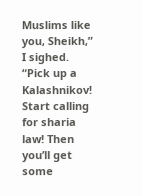Muslims like you, Sheikh,” I sighed. “Pick up a Kalashnikov! Start calling for sharia law! Then you’ll get some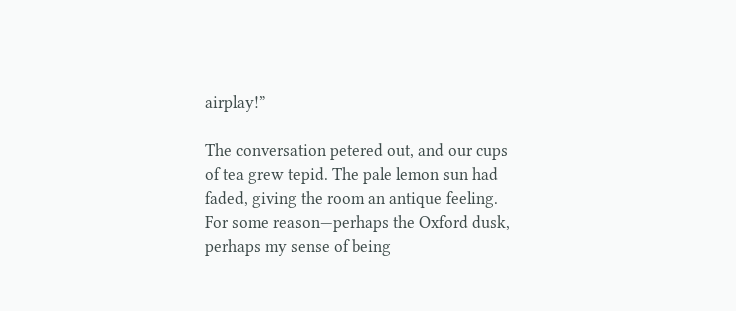airplay!”

The conversation petered out, and our cups of tea grew tepid. The pale lemon sun had faded, giving the room an antique feeling. For some reason—perhaps the Oxford dusk, perhaps my sense of being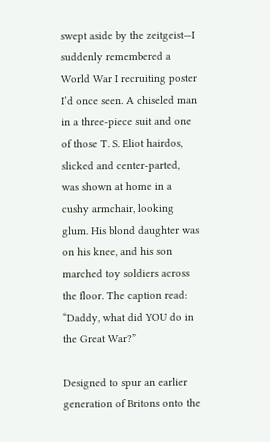swept aside by the zeitgeist—I suddenly remembered a World War I recruiting poster I’d once seen. A chiseled man in a three-piece suit and one of those T. S. Eliot hairdos, slicked and center-parted, was shown at home in a cushy armchair, looking glum. His blond daughter was on his knee, and his son marched toy soldiers across the floor. The caption read: “Daddy, what did YOU do in the Great War?”

Designed to spur an earlier generation of Britons onto the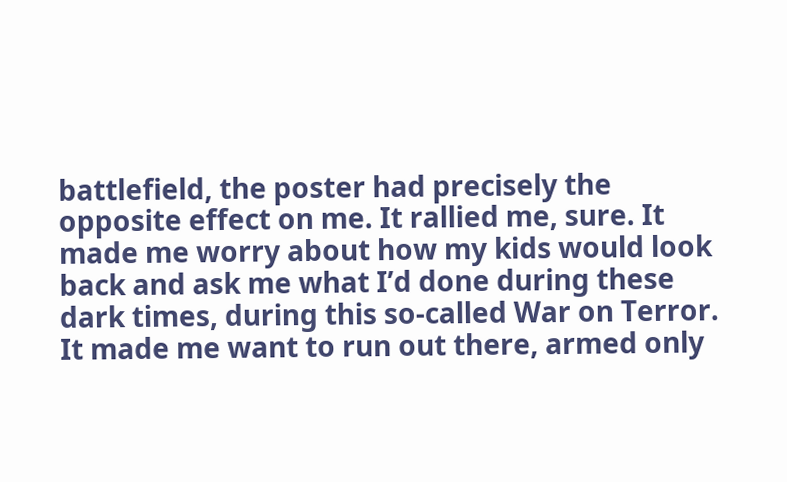battlefield, the poster had precisely the opposite effect on me. It rallied me, sure. It made me worry about how my kids would look back and ask me what I’d done during these dark times, during this so-called War on Terror. It made me want to run out there, armed only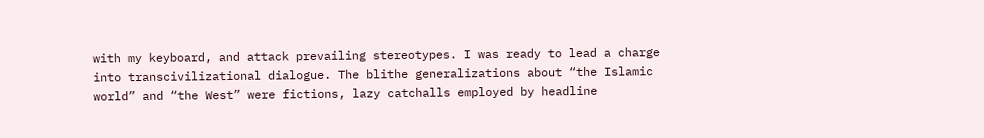with my keyboard, and attack prevailing stereotypes. I was ready to lead a charge into transcivilizational dialogue. The blithe generalizations about “the Islamic world” and “the West” were fictions, lazy catchalls employed by headline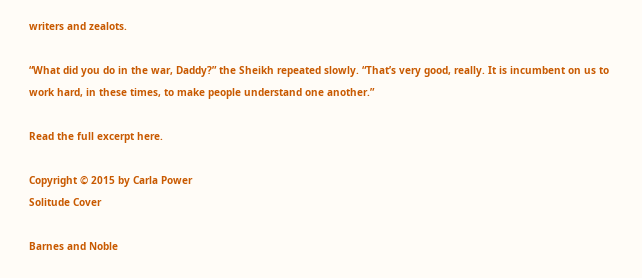writers and zealots.

“What did you do in the war, Daddy?” the Sheikh repeated slowly. “That’s very good, really. It is incumbent on us to work hard, in these times, to make people understand one another.”

Read the full excerpt here.

Copyright © 2015 by Carla Power
Solitude Cover

Barnes and Noble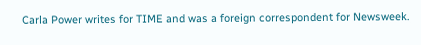Carla Power writes for TIME and was a foreign correspondent for Newsweek.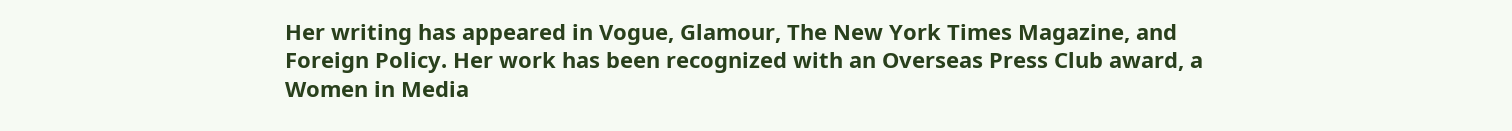Her writing has appeared in Vogue, Glamour, The New York Times Magazine, and Foreign Policy. Her work has been recognized with an Overseas Press Club award, a Women in Media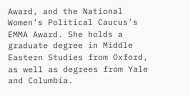Award, and the National Women’s Political Caucus’s EMMA Award. She holds a graduate degree in Middle Eastern Studies from Oxford, as well as degrees from Yale and Columbia.